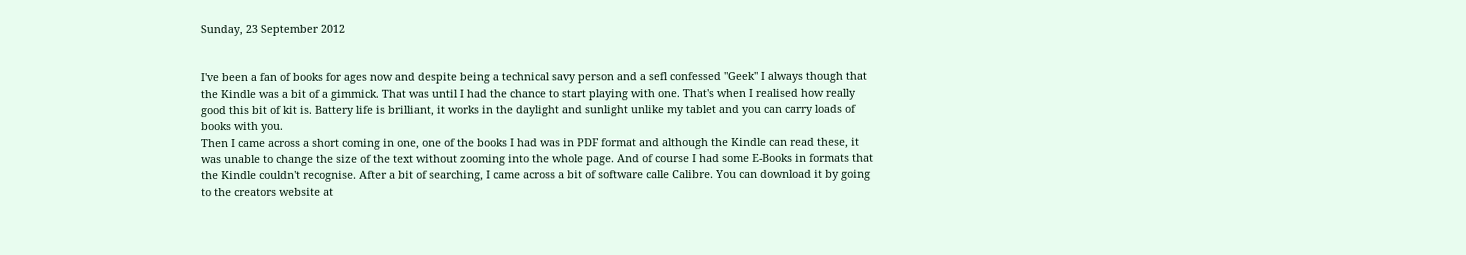Sunday, 23 September 2012


I've been a fan of books for ages now and despite being a technical savy person and a sefl confessed "Geek" I always though that the Kindle was a bit of a gimmick. That was until I had the chance to start playing with one. That's when I realised how really good this bit of kit is. Battery life is brilliant, it works in the daylight and sunlight unlike my tablet and you can carry loads of books with you.
Then I came across a short coming in one, one of the books I had was in PDF format and although the Kindle can read these, it was unable to change the size of the text without zooming into the whole page. And of course I had some E-Books in formats that the Kindle couldn't recognise. After a bit of searching, I came across a bit of software calle Calibre. You can download it by going to the creators website at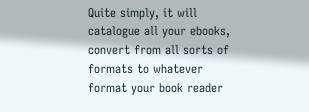Quite simply, it will catalogue all your ebooks, convert from all sorts of formats to whatever format your book reader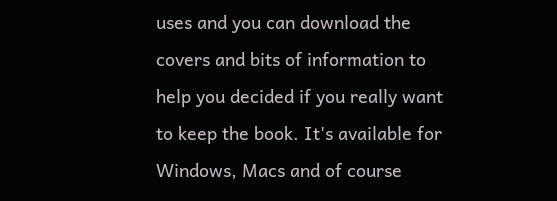uses and you can download the covers and bits of information to help you decided if you really want to keep the book. It's available for Windows, Macs and of course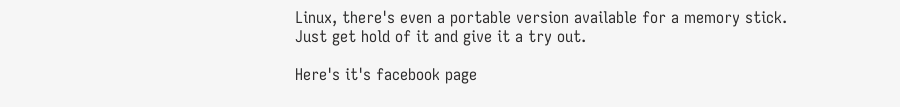Linux, there's even a portable version available for a memory stick.
Just get hold of it and give it a try out.

Here's it's facebook page